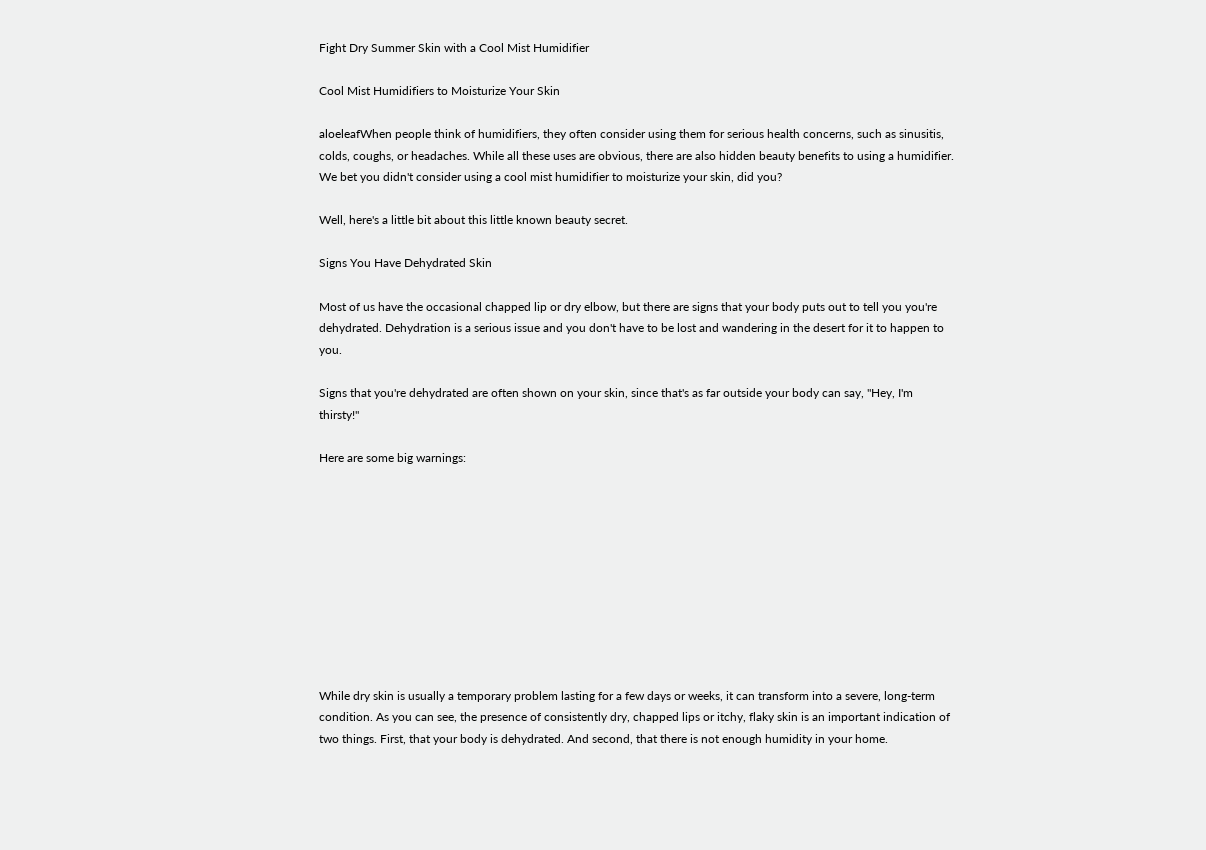Fight Dry Summer Skin with a Cool Mist Humidifier

Cool Mist Humidifiers to Moisturize Your Skin

aloeleafWhen people think of humidifiers, they often consider using them for serious health concerns, such as sinusitis, colds, coughs, or headaches. While all these uses are obvious, there are also hidden beauty benefits to using a humidifier. We bet you didn't consider using a cool mist humidifier to moisturize your skin, did you?

Well, here's a little bit about this little known beauty secret.

Signs You Have Dehydrated Skin

Most of us have the occasional chapped lip or dry elbow, but there are signs that your body puts out to tell you you're dehydrated. Dehydration is a serious issue and you don't have to be lost and wandering in the desert for it to happen to you.

Signs that you're dehydrated are often shown on your skin, since that's as far outside your body can say, "Hey, I'm thirsty!"

Here are some big warnings:










While dry skin is usually a temporary problem lasting for a few days or weeks, it can transform into a severe, long-term condition. As you can see, the presence of consistently dry, chapped lips or itchy, flaky skin is an important indication of two things. First, that your body is dehydrated. And second, that there is not enough humidity in your home.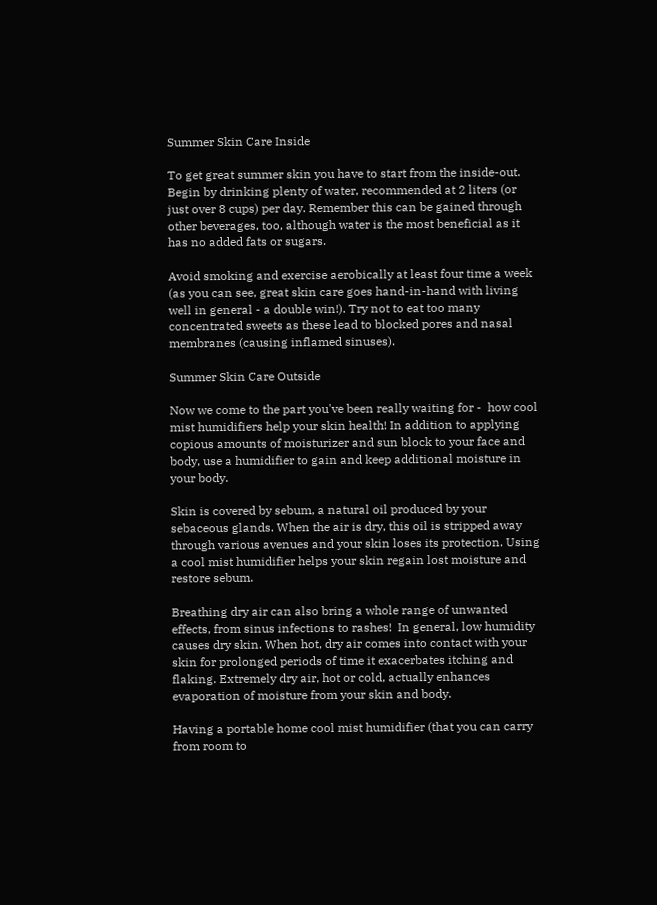Summer Skin Care Inside

To get great summer skin you have to start from the inside-out. Begin by drinking plenty of water, recommended at 2 liters (or just over 8 cups) per day. Remember this can be gained through other beverages, too, although water is the most beneficial as it has no added fats or sugars.

Avoid smoking and exercise aerobically at least four time a week (as you can see, great skin care goes hand-in-hand with living well in general - a double win!). Try not to eat too many concentrated sweets as these lead to blocked pores and nasal membranes (causing inflamed sinuses).

Summer Skin Care Outside

Now we come to the part you've been really waiting for -  how cool mist humidifiers help your skin health! In addition to applying copious amounts of moisturizer and sun block to your face and body, use a humidifier to gain and keep additional moisture in your body.

Skin is covered by sebum, a natural oil produced by your sebaceous glands. When the air is dry, this oil is stripped away through various avenues and your skin loses its protection. Using a cool mist humidifier helps your skin regain lost moisture and restore sebum.

Breathing dry air can also bring a whole range of unwanted effects, from sinus infections to rashes!  In general, low humidity causes dry skin. When hot, dry air comes into contact with your skin for prolonged periods of time it exacerbates itching and flaking. Extremely dry air, hot or cold, actually enhances evaporation of moisture from your skin and body.

Having a portable home cool mist humidifier (that you can carry from room to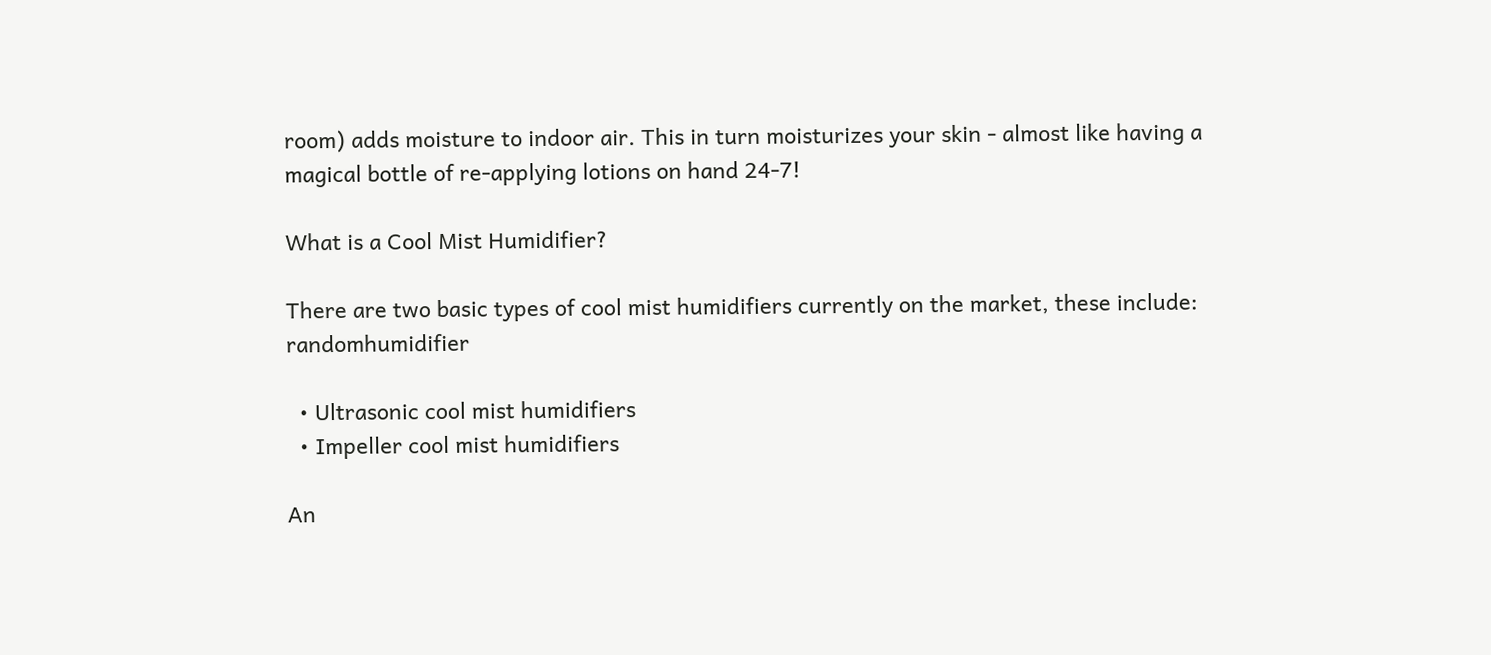room) adds moisture to indoor air. This in turn moisturizes your skin - almost like having a magical bottle of re-applying lotions on hand 24-7!

What is a Cool Mist Humidifier?

There are two basic types of cool mist humidifiers currently on the market, these include: randomhumidifier

  • Ultrasonic cool mist humidifiers
  • Impeller cool mist humidifiers

An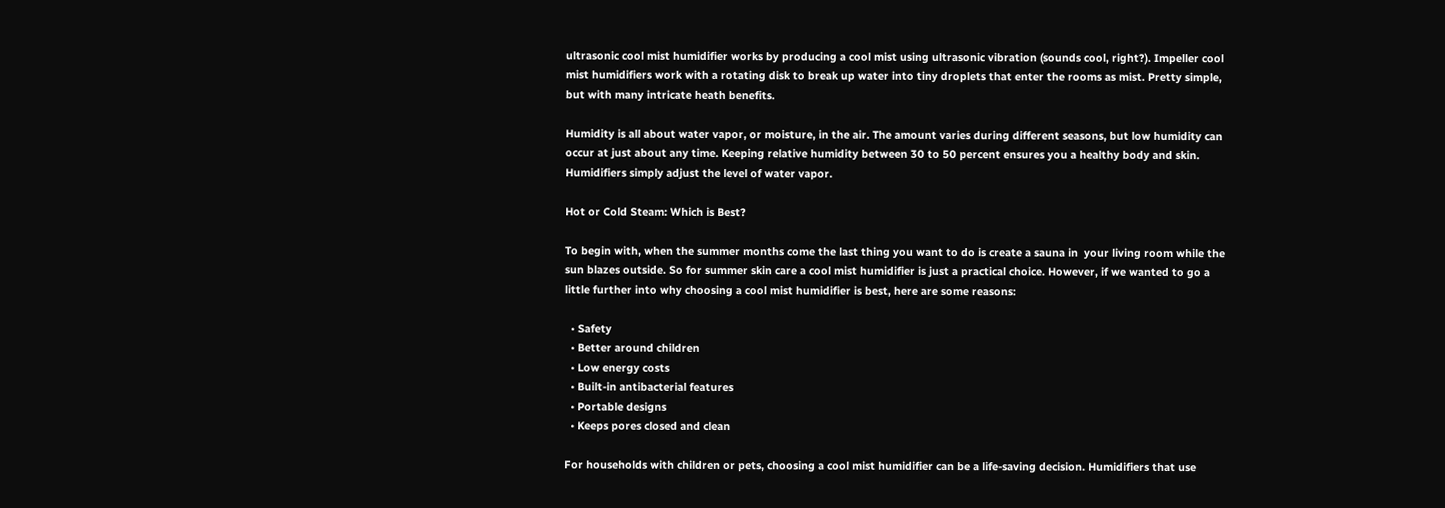ultrasonic cool mist humidifier works by producing a cool mist using ultrasonic vibration (sounds cool, right?). Impeller cool mist humidifiers work with a rotating disk to break up water into tiny droplets that enter the rooms as mist. Pretty simple, but with many intricate heath benefits.

Humidity is all about water vapor, or moisture, in the air. The amount varies during different seasons, but low humidity can occur at just about any time. Keeping relative humidity between 30 to 50 percent ensures you a healthy body and skin. Humidifiers simply adjust the level of water vapor.

Hot or Cold Steam: Which is Best?

To begin with, when the summer months come the last thing you want to do is create a sauna in  your living room while the sun blazes outside. So for summer skin care a cool mist humidifier is just a practical choice. However, if we wanted to go a little further into why choosing a cool mist humidifier is best, here are some reasons:

  • Safety
  • Better around children
  • Low energy costs
  • Built-in antibacterial features
  • Portable designs
  • Keeps pores closed and clean

For households with children or pets, choosing a cool mist humidifier can be a life-saving decision. Humidifiers that use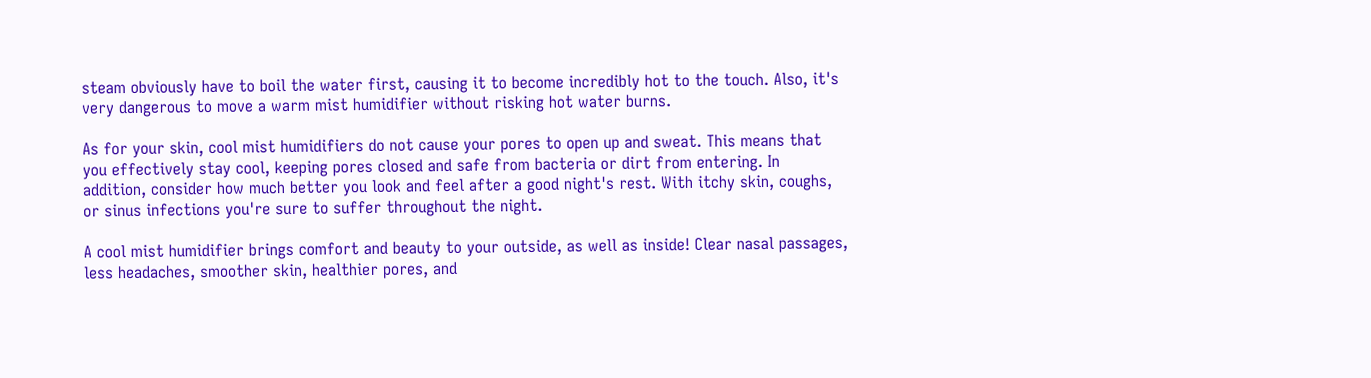steam obviously have to boil the water first, causing it to become incredibly hot to the touch. Also, it's very dangerous to move a warm mist humidifier without risking hot water burns.

As for your skin, cool mist humidifiers do not cause your pores to open up and sweat. This means that you effectively stay cool, keeping pores closed and safe from bacteria or dirt from entering. In addition, consider how much better you look and feel after a good night's rest. With itchy skin, coughs, or sinus infections you're sure to suffer throughout the night.

A cool mist humidifier brings comfort and beauty to your outside, as well as inside! Clear nasal passages, less headaches, smoother skin, healthier pores, and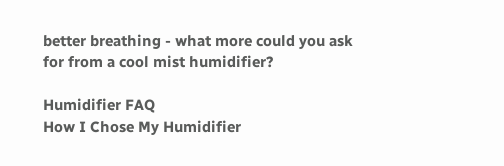better breathing - what more could you ask for from a cool mist humidifier?

Humidifier FAQ
How I Chose My Humidifier